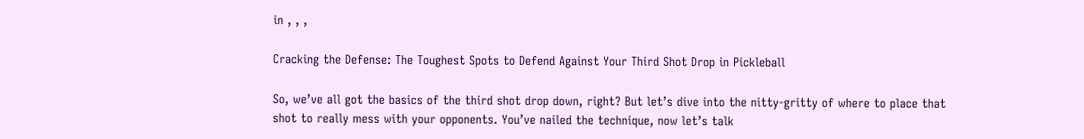in , , ,

Cracking the Defense: The Toughest Spots to Defend Against Your Third Shot Drop in Pickleball

So, we’ve all got the basics of the third shot drop down, right? But let’s dive into the nitty-gritty of where to place that shot to really mess with your opponents. You’ve nailed the technique, now let’s talk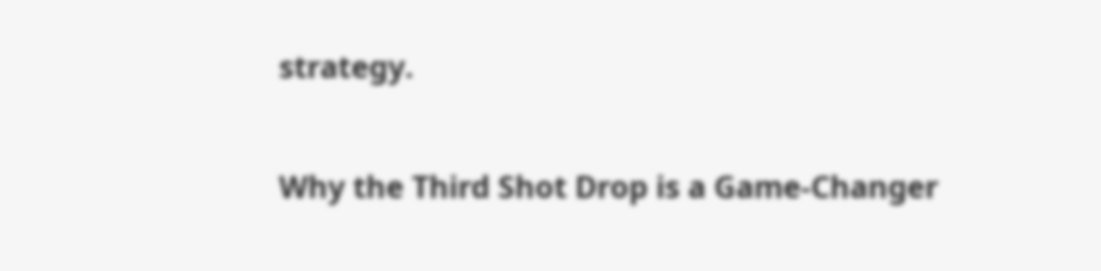strategy.

Why the Third Shot Drop is a Game-Changer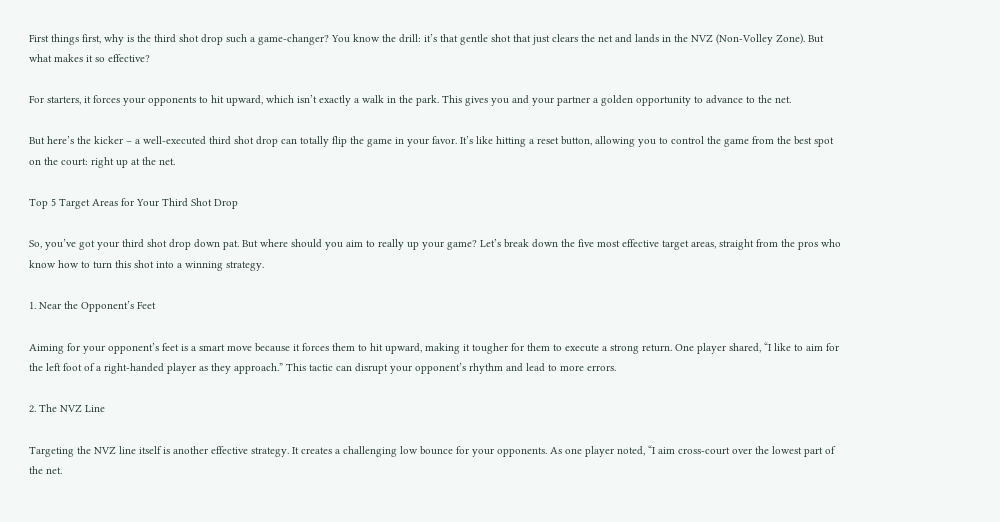First things first, why is the third shot drop such a game-changer? You know the drill: it’s that gentle shot that just clears the net and lands in the NVZ (Non-Volley Zone). But what makes it so effective?

For starters, it forces your opponents to hit upward, which isn’t exactly a walk in the park. This gives you and your partner a golden opportunity to advance to the net.

But here’s the kicker – a well-executed third shot drop can totally flip the game in your favor. It’s like hitting a reset button, allowing you to control the game from the best spot on the court: right up at the net.

Top 5 Target Areas for Your Third Shot Drop

So, you’ve got your third shot drop down pat. But where should you aim to really up your game? Let’s break down the five most effective target areas, straight from the pros who know how to turn this shot into a winning strategy.

1. Near the Opponent’s Feet

Aiming for your opponent’s feet is a smart move because it forces them to hit upward, making it tougher for them to execute a strong return. One player shared, “I like to aim for the left foot of a right-handed player as they approach.” This tactic can disrupt your opponent’s rhythm and lead to more errors.

2. The NVZ Line

Targeting the NVZ line itself is another effective strategy. It creates a challenging low bounce for your opponents. As one player noted, “I aim cross-court over the lowest part of the net.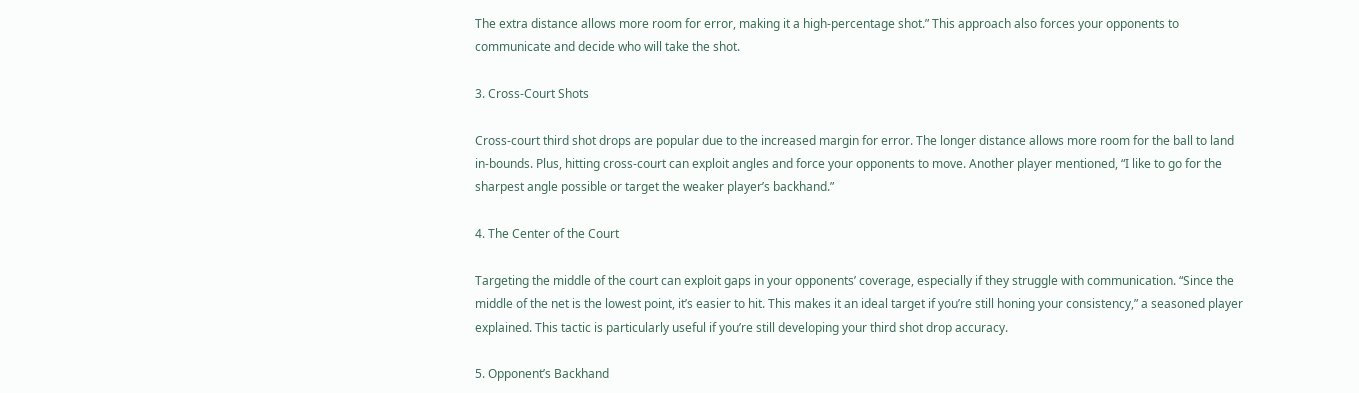The extra distance allows more room for error, making it a high-percentage shot.” This approach also forces your opponents to communicate and decide who will take the shot.

3. Cross-Court Shots

Cross-court third shot drops are popular due to the increased margin for error. The longer distance allows more room for the ball to land in-bounds. Plus, hitting cross-court can exploit angles and force your opponents to move. Another player mentioned, “I like to go for the sharpest angle possible or target the weaker player’s backhand.”

4. The Center of the Court

Targeting the middle of the court can exploit gaps in your opponents’ coverage, especially if they struggle with communication. “Since the middle of the net is the lowest point, it’s easier to hit. This makes it an ideal target if you’re still honing your consistency,” a seasoned player explained. This tactic is particularly useful if you’re still developing your third shot drop accuracy.

5. Opponent’s Backhand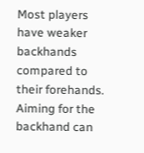Most players have weaker backhands compared to their forehands. Aiming for the backhand can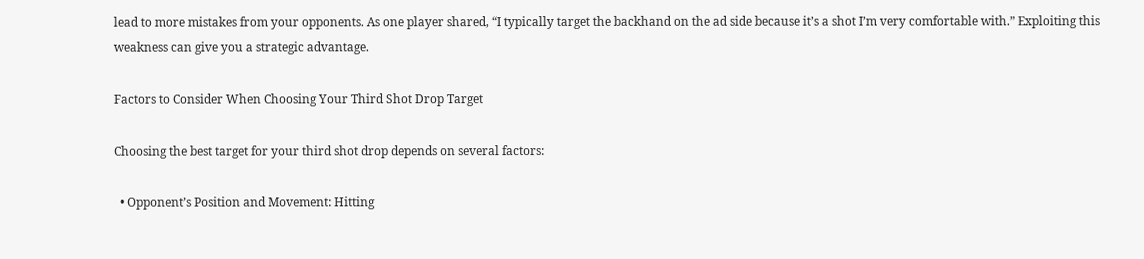lead to more mistakes from your opponents. As one player shared, “I typically target the backhand on the ad side because it’s a shot I’m very comfortable with.” Exploiting this weakness can give you a strategic advantage.

Factors to Consider When Choosing Your Third Shot Drop Target

Choosing the best target for your third shot drop depends on several factors:

  • Opponent’s Position and Movement: Hitting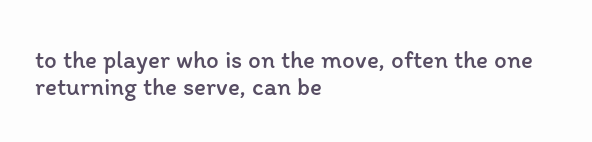to the player who is on the move, often the one returning the serve, can be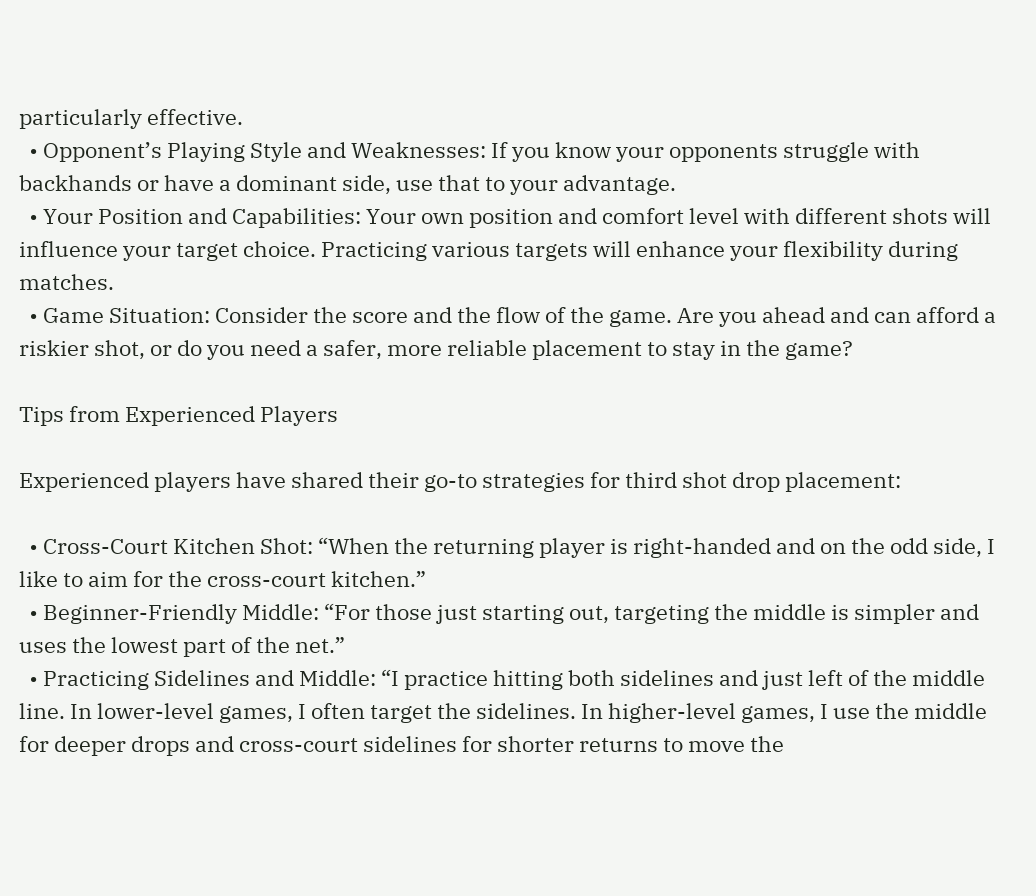particularly effective.
  • Opponent’s Playing Style and Weaknesses: If you know your opponents struggle with backhands or have a dominant side, use that to your advantage.
  • Your Position and Capabilities: Your own position and comfort level with different shots will influence your target choice. Practicing various targets will enhance your flexibility during matches.
  • Game Situation: Consider the score and the flow of the game. Are you ahead and can afford a riskier shot, or do you need a safer, more reliable placement to stay in the game?

Tips from Experienced Players

Experienced players have shared their go-to strategies for third shot drop placement:

  • Cross-Court Kitchen Shot: “When the returning player is right-handed and on the odd side, I like to aim for the cross-court kitchen.”
  • Beginner-Friendly Middle: “For those just starting out, targeting the middle is simpler and uses the lowest part of the net.”
  • Practicing Sidelines and Middle: “I practice hitting both sidelines and just left of the middle line. In lower-level games, I often target the sidelines. In higher-level games, I use the middle for deeper drops and cross-court sidelines for shorter returns to move the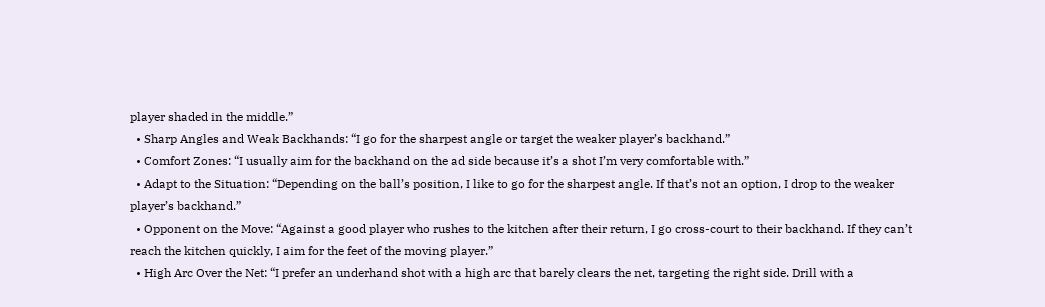player shaded in the middle.”
  • Sharp Angles and Weak Backhands: “I go for the sharpest angle or target the weaker player’s backhand.”
  • Comfort Zones: “I usually aim for the backhand on the ad side because it’s a shot I’m very comfortable with.”
  • Adapt to the Situation: “Depending on the ball’s position, I like to go for the sharpest angle. If that’s not an option, I drop to the weaker player’s backhand.”
  • Opponent on the Move: “Against a good player who rushes to the kitchen after their return, I go cross-court to their backhand. If they can’t reach the kitchen quickly, I aim for the feet of the moving player.”
  • High Arc Over the Net: “I prefer an underhand shot with a high arc that barely clears the net, targeting the right side. Drill with a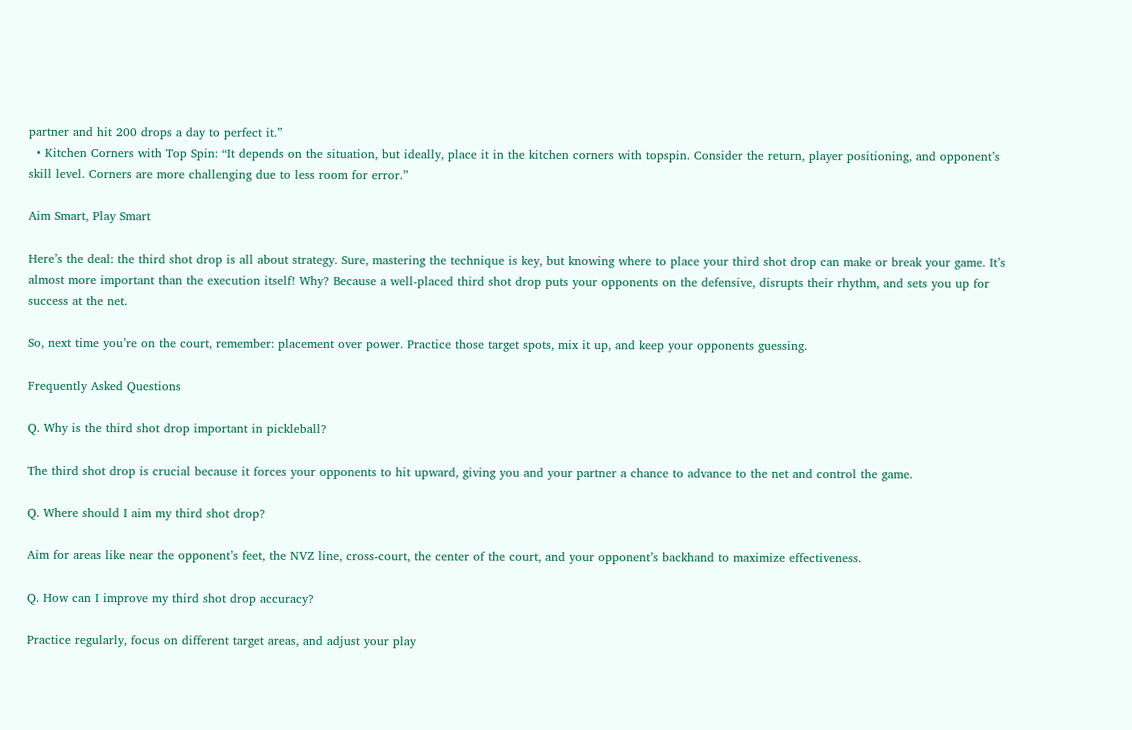partner and hit 200 drops a day to perfect it.”
  • Kitchen Corners with Top Spin: “It depends on the situation, but ideally, place it in the kitchen corners with topspin. Consider the return, player positioning, and opponent’s skill level. Corners are more challenging due to less room for error.”

Aim Smart, Play Smart

Here’s the deal: the third shot drop is all about strategy. Sure, mastering the technique is key, but knowing where to place your third shot drop can make or break your game. It’s almost more important than the execution itself! Why? Because a well-placed third shot drop puts your opponents on the defensive, disrupts their rhythm, and sets you up for success at the net.

So, next time you’re on the court, remember: placement over power. Practice those target spots, mix it up, and keep your opponents guessing.

Frequently Asked Questions

Q. Why is the third shot drop important in pickleball?

The third shot drop is crucial because it forces your opponents to hit upward, giving you and your partner a chance to advance to the net and control the game.

Q. Where should I aim my third shot drop?

Aim for areas like near the opponent’s feet, the NVZ line, cross-court, the center of the court, and your opponent’s backhand to maximize effectiveness.

Q. How can I improve my third shot drop accuracy?

Practice regularly, focus on different target areas, and adjust your play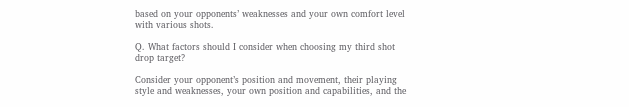based on your opponents’ weaknesses and your own comfort level with various shots.

Q. What factors should I consider when choosing my third shot drop target?

Consider your opponent’s position and movement, their playing style and weaknesses, your own position and capabilities, and the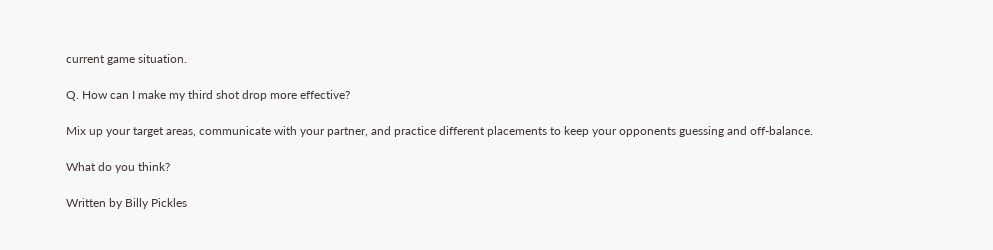current game situation.

Q. How can I make my third shot drop more effective?

Mix up your target areas, communicate with your partner, and practice different placements to keep your opponents guessing and off-balance.

What do you think?

Written by Billy Pickles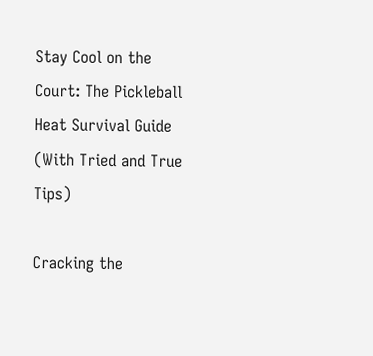Stay Cool on the Court: The Pickleball Heat Survival Guide (With Tried and True Tips)

Cracking the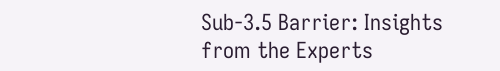Sub-3.5 Barrier: Insights from the Experts